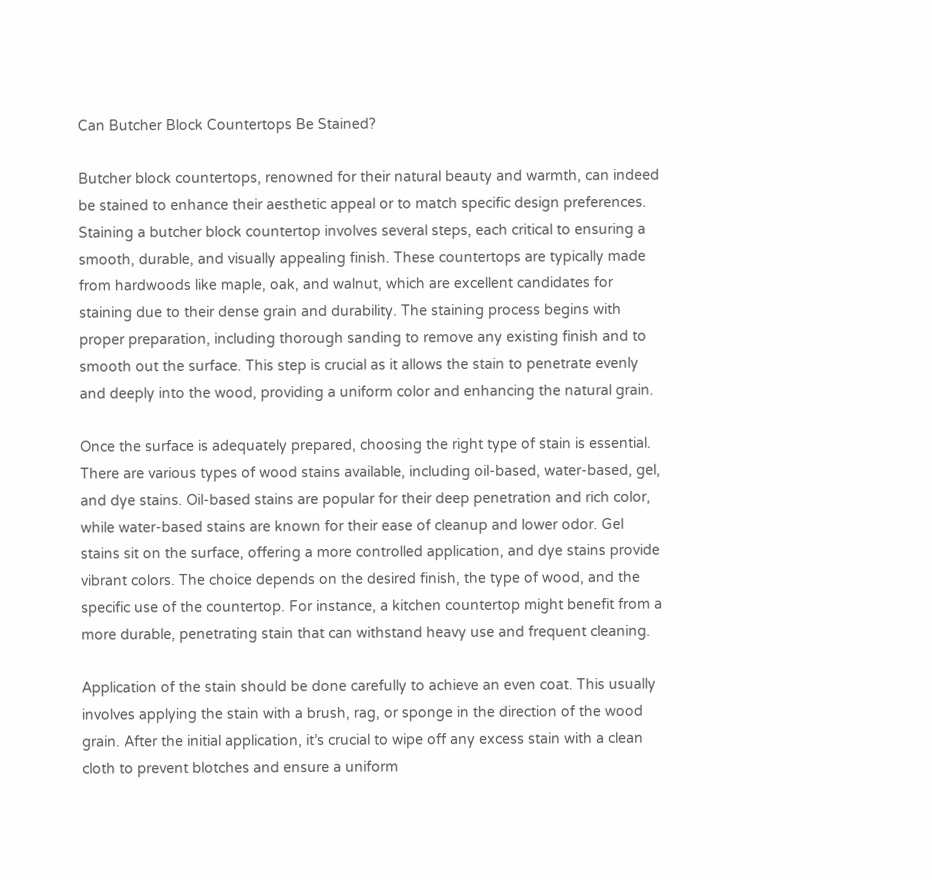Can Butcher Block Countertops Be Stained?

Butcher block countertops, renowned for their natural beauty and warmth, can indeed be stained to enhance their aesthetic appeal or to match specific design preferences. Staining a butcher block countertop involves several steps, each critical to ensuring a smooth, durable, and visually appealing finish. These countertops are typically made from hardwoods like maple, oak, and walnut, which are excellent candidates for staining due to their dense grain and durability. The staining process begins with proper preparation, including thorough sanding to remove any existing finish and to smooth out the surface. This step is crucial as it allows the stain to penetrate evenly and deeply into the wood, providing a uniform color and enhancing the natural grain.

Once the surface is adequately prepared, choosing the right type of stain is essential. There are various types of wood stains available, including oil-based, water-based, gel, and dye stains. Oil-based stains are popular for their deep penetration and rich color, while water-based stains are known for their ease of cleanup and lower odor. Gel stains sit on the surface, offering a more controlled application, and dye stains provide vibrant colors. The choice depends on the desired finish, the type of wood, and the specific use of the countertop. For instance, a kitchen countertop might benefit from a more durable, penetrating stain that can withstand heavy use and frequent cleaning.

Application of the stain should be done carefully to achieve an even coat. This usually involves applying the stain with a brush, rag, or sponge in the direction of the wood grain. After the initial application, it’s crucial to wipe off any excess stain with a clean cloth to prevent blotches and ensure a uniform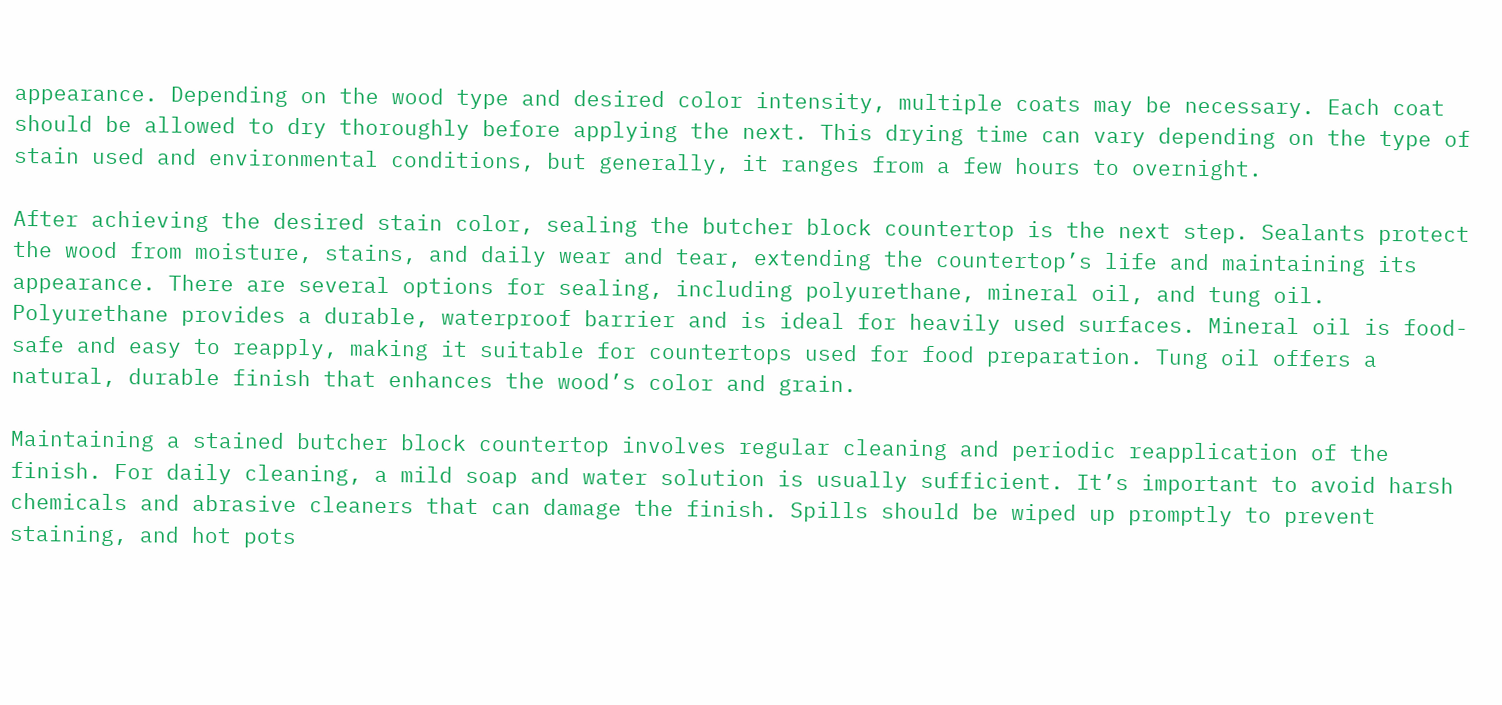appearance. Depending on the wood type and desired color intensity, multiple coats may be necessary. Each coat should be allowed to dry thoroughly before applying the next. This drying time can vary depending on the type of stain used and environmental conditions, but generally, it ranges from a few hours to overnight.

After achieving the desired stain color, sealing the butcher block countertop is the next step. Sealants protect the wood from moisture, stains, and daily wear and tear, extending the countertop’s life and maintaining its appearance. There are several options for sealing, including polyurethane, mineral oil, and tung oil. Polyurethane provides a durable, waterproof barrier and is ideal for heavily used surfaces. Mineral oil is food-safe and easy to reapply, making it suitable for countertops used for food preparation. Tung oil offers a natural, durable finish that enhances the wood’s color and grain.

Maintaining a stained butcher block countertop involves regular cleaning and periodic reapplication of the finish. For daily cleaning, a mild soap and water solution is usually sufficient. It’s important to avoid harsh chemicals and abrasive cleaners that can damage the finish. Spills should be wiped up promptly to prevent staining, and hot pots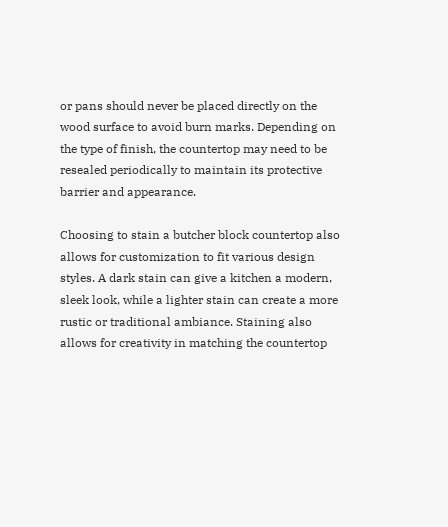or pans should never be placed directly on the wood surface to avoid burn marks. Depending on the type of finish, the countertop may need to be resealed periodically to maintain its protective barrier and appearance.

Choosing to stain a butcher block countertop also allows for customization to fit various design styles. A dark stain can give a kitchen a modern, sleek look, while a lighter stain can create a more rustic or traditional ambiance. Staining also allows for creativity in matching the countertop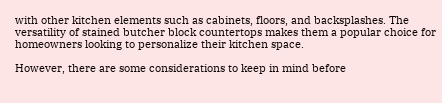with other kitchen elements such as cabinets, floors, and backsplashes. The versatility of stained butcher block countertops makes them a popular choice for homeowners looking to personalize their kitchen space.

However, there are some considerations to keep in mind before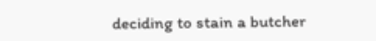deciding to stain a butcher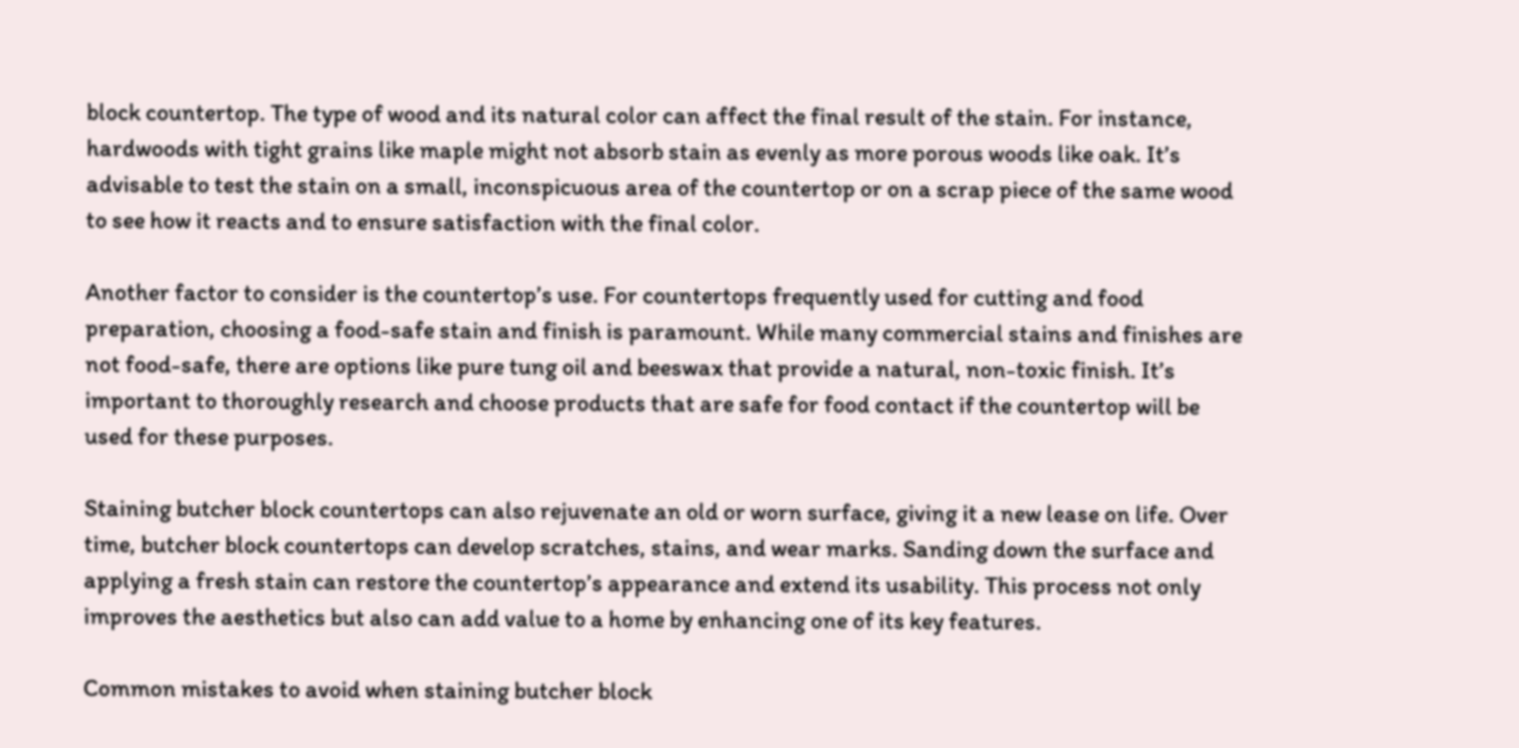block countertop. The type of wood and its natural color can affect the final result of the stain. For instance, hardwoods with tight grains like maple might not absorb stain as evenly as more porous woods like oak. It’s advisable to test the stain on a small, inconspicuous area of the countertop or on a scrap piece of the same wood to see how it reacts and to ensure satisfaction with the final color.

Another factor to consider is the countertop’s use. For countertops frequently used for cutting and food preparation, choosing a food-safe stain and finish is paramount. While many commercial stains and finishes are not food-safe, there are options like pure tung oil and beeswax that provide a natural, non-toxic finish. It’s important to thoroughly research and choose products that are safe for food contact if the countertop will be used for these purposes.

Staining butcher block countertops can also rejuvenate an old or worn surface, giving it a new lease on life. Over time, butcher block countertops can develop scratches, stains, and wear marks. Sanding down the surface and applying a fresh stain can restore the countertop’s appearance and extend its usability. This process not only improves the aesthetics but also can add value to a home by enhancing one of its key features.

Common mistakes to avoid when staining butcher block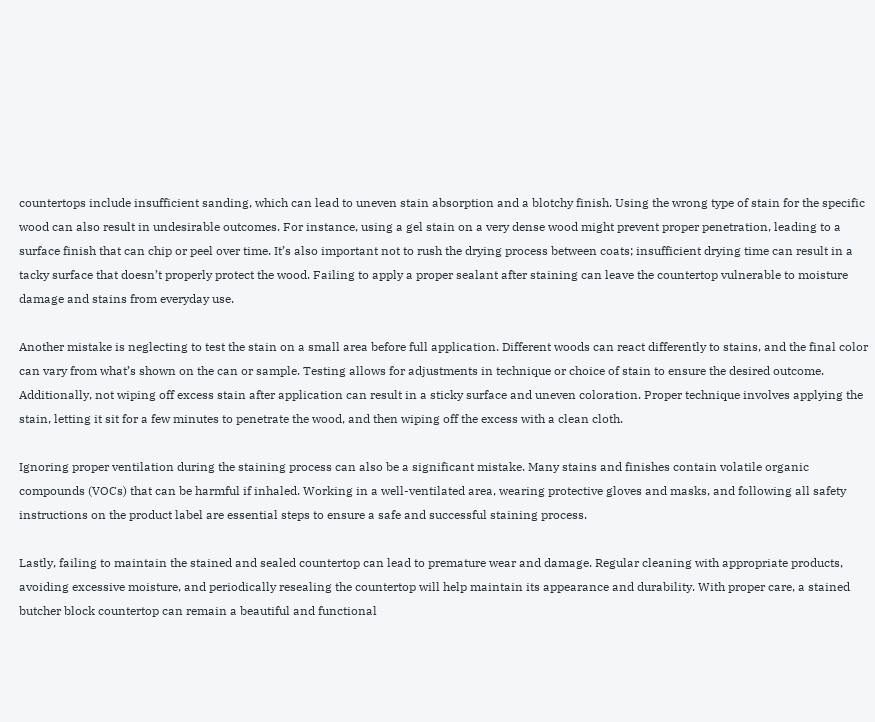countertops include insufficient sanding, which can lead to uneven stain absorption and a blotchy finish. Using the wrong type of stain for the specific wood can also result in undesirable outcomes. For instance, using a gel stain on a very dense wood might prevent proper penetration, leading to a surface finish that can chip or peel over time. It’s also important not to rush the drying process between coats; insufficient drying time can result in a tacky surface that doesn’t properly protect the wood. Failing to apply a proper sealant after staining can leave the countertop vulnerable to moisture damage and stains from everyday use.

Another mistake is neglecting to test the stain on a small area before full application. Different woods can react differently to stains, and the final color can vary from what’s shown on the can or sample. Testing allows for adjustments in technique or choice of stain to ensure the desired outcome. Additionally, not wiping off excess stain after application can result in a sticky surface and uneven coloration. Proper technique involves applying the stain, letting it sit for a few minutes to penetrate the wood, and then wiping off the excess with a clean cloth.

Ignoring proper ventilation during the staining process can also be a significant mistake. Many stains and finishes contain volatile organic compounds (VOCs) that can be harmful if inhaled. Working in a well-ventilated area, wearing protective gloves and masks, and following all safety instructions on the product label are essential steps to ensure a safe and successful staining process.

Lastly, failing to maintain the stained and sealed countertop can lead to premature wear and damage. Regular cleaning with appropriate products, avoiding excessive moisture, and periodically resealing the countertop will help maintain its appearance and durability. With proper care, a stained butcher block countertop can remain a beautiful and functional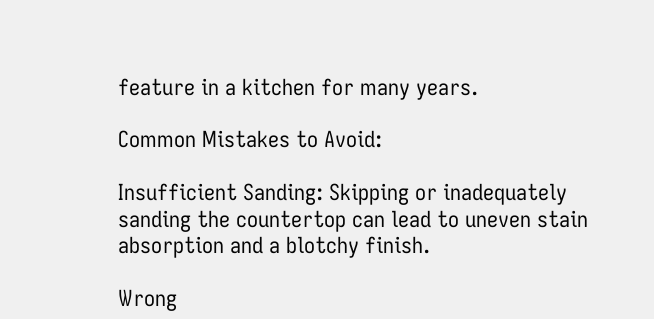feature in a kitchen for many years.

Common Mistakes to Avoid:

Insufficient Sanding: Skipping or inadequately sanding the countertop can lead to uneven stain absorption and a blotchy finish.

Wrong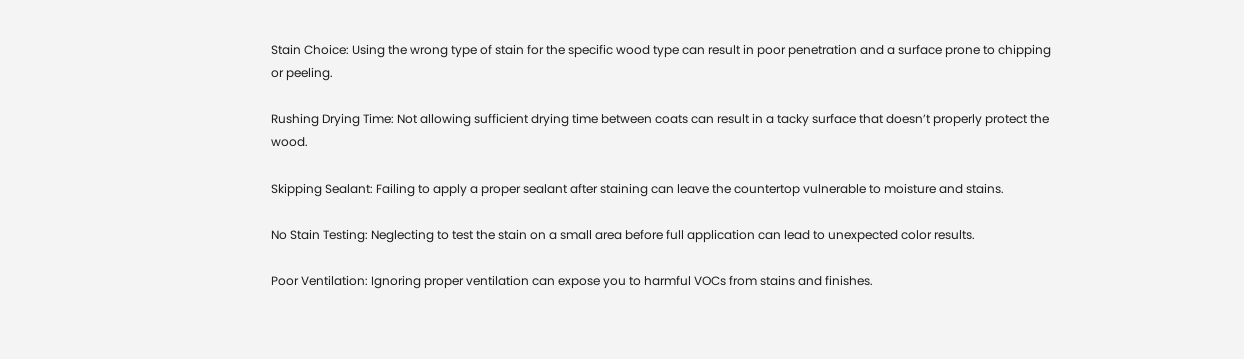Stain Choice: Using the wrong type of stain for the specific wood type can result in poor penetration and a surface prone to chipping or peeling.

Rushing Drying Time: Not allowing sufficient drying time between coats can result in a tacky surface that doesn’t properly protect the wood.

Skipping Sealant: Failing to apply a proper sealant after staining can leave the countertop vulnerable to moisture and stains.

No Stain Testing: Neglecting to test the stain on a small area before full application can lead to unexpected color results.

Poor Ventilation: Ignoring proper ventilation can expose you to harmful VOCs from stains and finishes.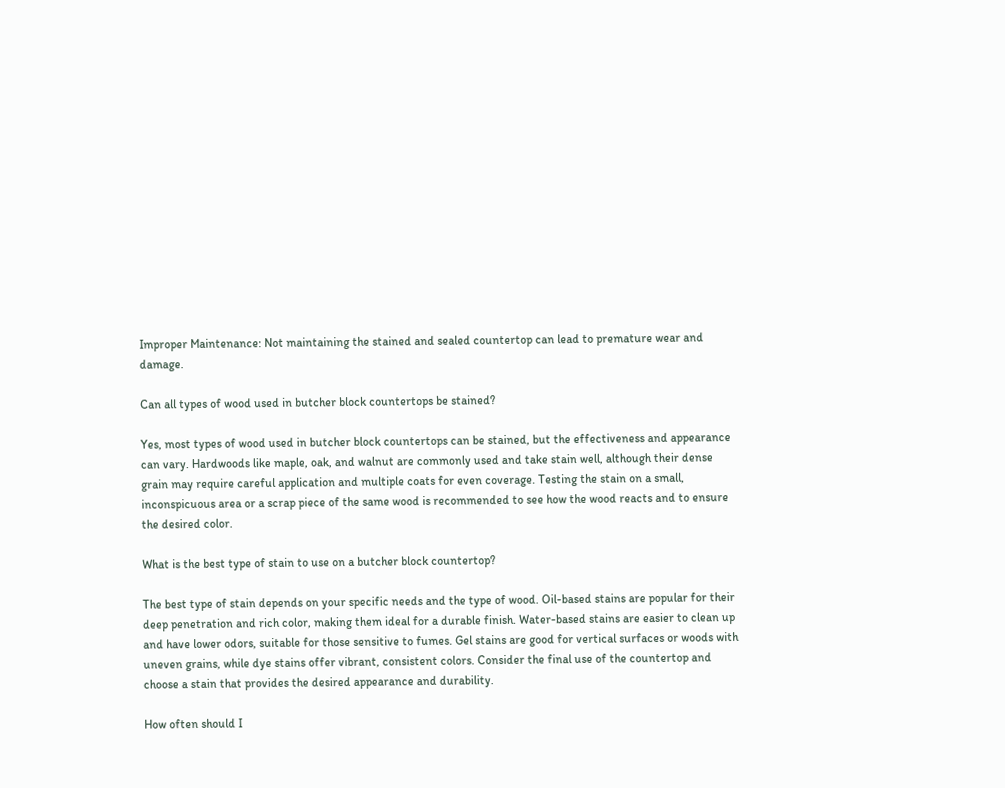Improper Maintenance: Not maintaining the stained and sealed countertop can lead to premature wear and damage.

Can all types of wood used in butcher block countertops be stained?

Yes, most types of wood used in butcher block countertops can be stained, but the effectiveness and appearance can vary. Hardwoods like maple, oak, and walnut are commonly used and take stain well, although their dense grain may require careful application and multiple coats for even coverage. Testing the stain on a small, inconspicuous area or a scrap piece of the same wood is recommended to see how the wood reacts and to ensure the desired color.

What is the best type of stain to use on a butcher block countertop?

The best type of stain depends on your specific needs and the type of wood. Oil-based stains are popular for their deep penetration and rich color, making them ideal for a durable finish. Water-based stains are easier to clean up and have lower odors, suitable for those sensitive to fumes. Gel stains are good for vertical surfaces or woods with uneven grains, while dye stains offer vibrant, consistent colors. Consider the final use of the countertop and choose a stain that provides the desired appearance and durability.

How often should I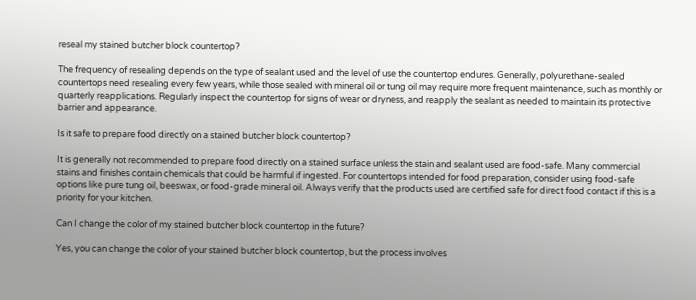reseal my stained butcher block countertop?

The frequency of resealing depends on the type of sealant used and the level of use the countertop endures. Generally, polyurethane-sealed countertops need resealing every few years, while those sealed with mineral oil or tung oil may require more frequent maintenance, such as monthly or quarterly reapplications. Regularly inspect the countertop for signs of wear or dryness, and reapply the sealant as needed to maintain its protective barrier and appearance.

Is it safe to prepare food directly on a stained butcher block countertop?

It is generally not recommended to prepare food directly on a stained surface unless the stain and sealant used are food-safe. Many commercial stains and finishes contain chemicals that could be harmful if ingested. For countertops intended for food preparation, consider using food-safe options like pure tung oil, beeswax, or food-grade mineral oil. Always verify that the products used are certified safe for direct food contact if this is a priority for your kitchen.

Can I change the color of my stained butcher block countertop in the future?

Yes, you can change the color of your stained butcher block countertop, but the process involves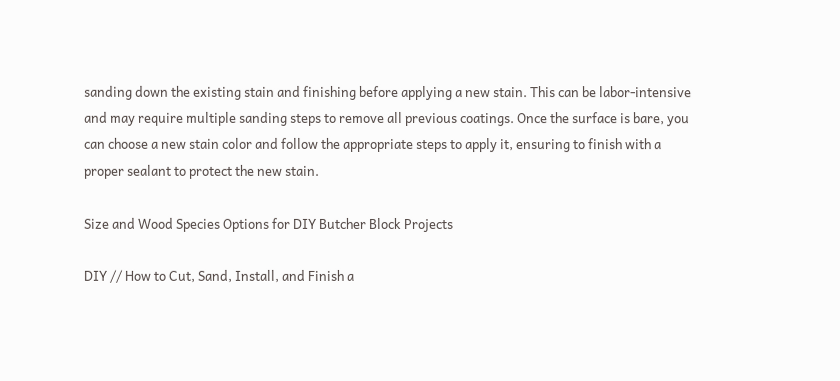sanding down the existing stain and finishing before applying a new stain. This can be labor-intensive and may require multiple sanding steps to remove all previous coatings. Once the surface is bare, you can choose a new stain color and follow the appropriate steps to apply it, ensuring to finish with a proper sealant to protect the new stain.

Size and Wood Species Options for DIY Butcher Block Projects

DIY // How to Cut, Sand, Install, and Finish a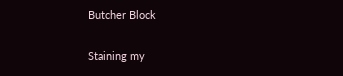Butcher Block

Staining my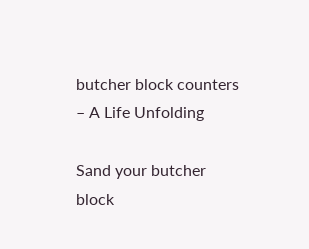butcher block counters – A Life Unfolding

Sand your butcher block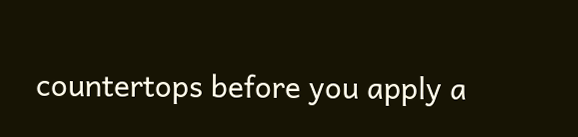countertops before you apply a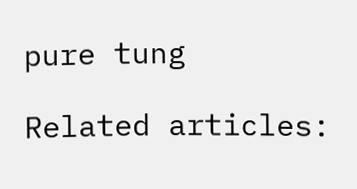pure tung

Related articles: